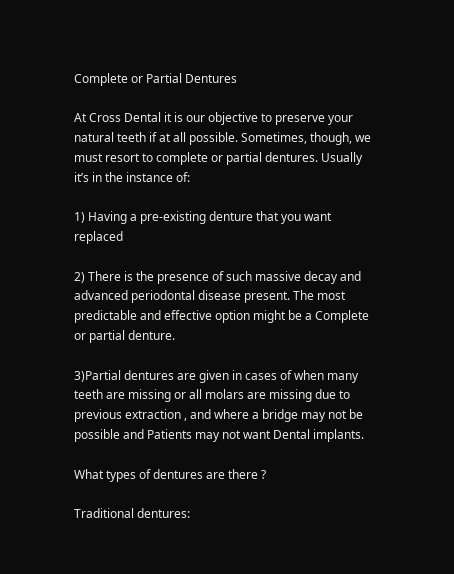Complete or Partial Dentures

At Cross Dental it is our objective to preserve your natural teeth if at all possible. Sometimes, though, we must resort to complete or partial dentures. Usually it’s in the instance of:

1) Having a pre-existing denture that you want replaced

2) There is the presence of such massive decay and advanced periodontal disease present. The most predictable and effective option might be a Complete or partial denture.

3)Partial dentures are given in cases of when many teeth are missing or all molars are missing due to previous extraction , and where a bridge may not be possible and Patients may not want Dental implants.

What types of dentures are there ?

Traditional dentures: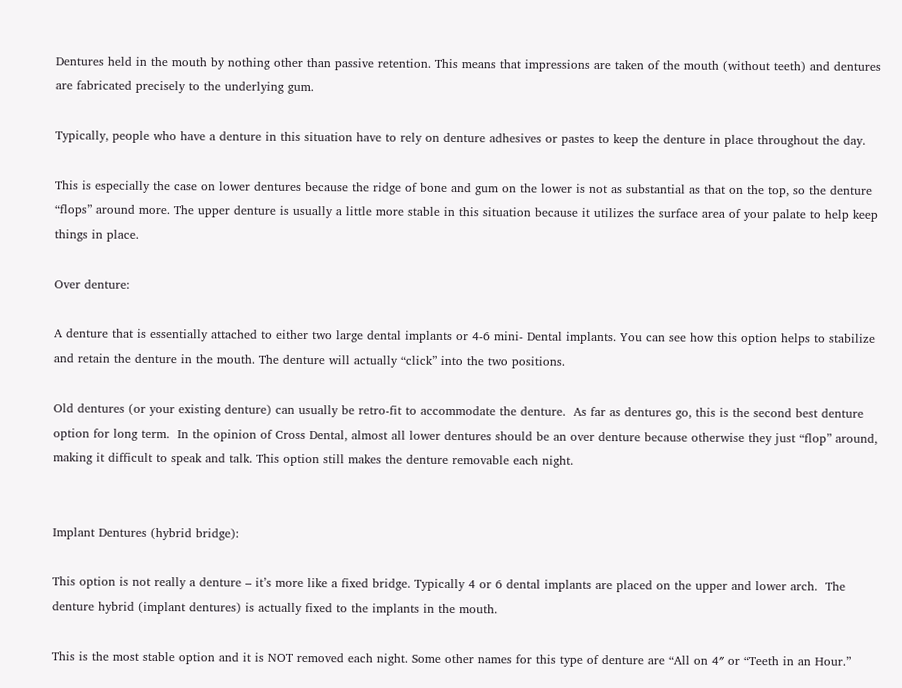Dentures held in the mouth by nothing other than passive retention. This means that impressions are taken of the mouth (without teeth) and dentures are fabricated precisely to the underlying gum.

Typically, people who have a denture in this situation have to rely on denture adhesives or pastes to keep the denture in place throughout the day.

This is especially the case on lower dentures because the ridge of bone and gum on the lower is not as substantial as that on the top, so the denture “flops” around more. The upper denture is usually a little more stable in this situation because it utilizes the surface area of your palate to help keep things in place.

Over denture:

A denture that is essentially attached to either two large dental implants or 4-6 mini- Dental implants. You can see how this option helps to stabilize and retain the denture in the mouth. The denture will actually “click” into the two positions.

Old dentures (or your existing denture) can usually be retro-fit to accommodate the denture.  As far as dentures go, this is the second best denture option for long term.  In the opinion of Cross Dental, almost all lower dentures should be an over denture because otherwise they just “flop” around, making it difficult to speak and talk. This option still makes the denture removable each night.


Implant Dentures (hybrid bridge):

This option is not really a denture – it’s more like a fixed bridge. Typically 4 or 6 dental implants are placed on the upper and lower arch.  The denture hybrid (implant dentures) is actually fixed to the implants in the mouth.

This is the most stable option and it is NOT removed each night. Some other names for this type of denture are “All on 4″ or “Teeth in an Hour.”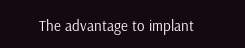The advantage to implant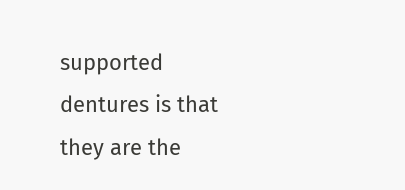supported dentures is that they are the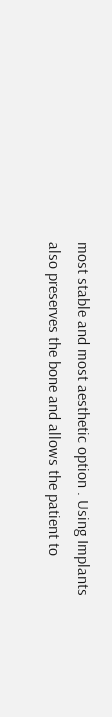most stable and most aesthetic option . Using Implants also preserves the bone and allows the patient to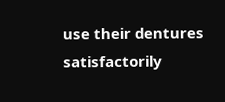use their dentures satisfactorily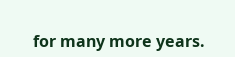for many more years.